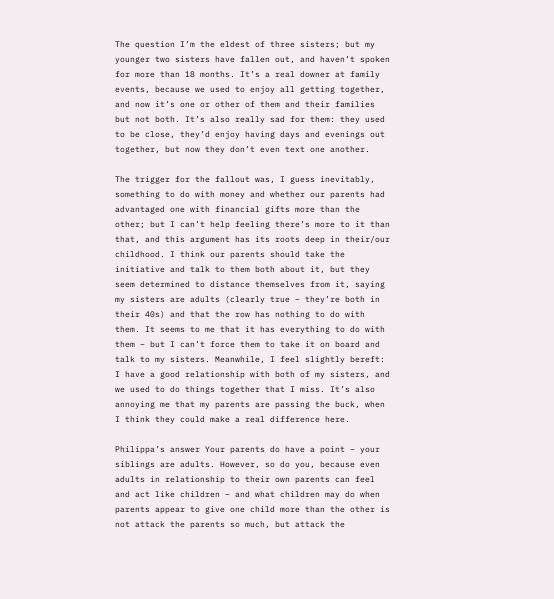The question I’m the eldest of three sisters; but my younger two sisters have fallen out, and haven’t spoken for more than 18 months. It’s a real downer at family events, because we used to enjoy all getting together, and now it’s one or other of them and their families but not both. It’s also really sad for them: they used to be close, they’d enjoy having days and evenings out together, but now they don’t even text one another.

The trigger for the fallout was, I guess inevitably, something to do with money and whether our parents had advantaged one with financial gifts more than the other; but I can’t help feeling there’s more to it than that, and this argument has its roots deep in their/our childhood. I think our parents should take the initiative and talk to them both about it, but they seem determined to distance themselves from it, saying my sisters are adults (clearly true – they’re both in their 40s) and that the row has nothing to do with them. It seems to me that it has everything to do with them – but I can’t force them to take it on board and talk to my sisters. Meanwhile, I feel slightly bereft: I have a good relationship with both of my sisters, and we used to do things together that I miss. It’s also annoying me that my parents are passing the buck, when I think they could make a real difference here.

Philippa’s answer Your parents do have a point – your siblings are adults. However, so do you, because even adults in relationship to their own parents can feel and act like children – and what children may do when parents appear to give one child more than the other is not attack the parents so much, but attack the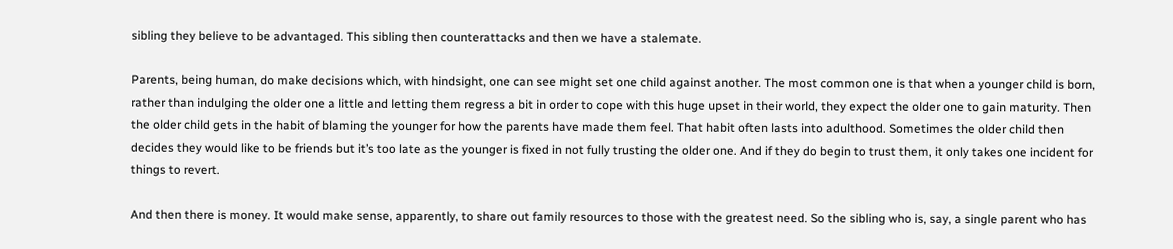sibling they believe to be advantaged. This sibling then counterattacks and then we have a stalemate.

Parents, being human, do make decisions which, with hindsight, one can see might set one child against another. The most common one is that when a younger child is born, rather than indulging the older one a little and letting them regress a bit in order to cope with this huge upset in their world, they expect the older one to gain maturity. Then the older child gets in the habit of blaming the younger for how the parents have made them feel. That habit often lasts into adulthood. Sometimes the older child then decides they would like to be friends but it’s too late as the younger is fixed in not fully trusting the older one. And if they do begin to trust them, it only takes one incident for things to revert.

And then there is money. It would make sense, apparently, to share out family resources to those with the greatest need. So the sibling who is, say, a single parent who has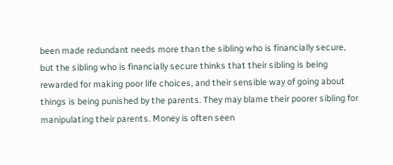been made redundant needs more than the sibling who is financially secure, but the sibling who is financially secure thinks that their sibling is being rewarded for making poor life choices, and their sensible way of going about things is being punished by the parents. They may blame their poorer sibling for manipulating their parents. Money is often seen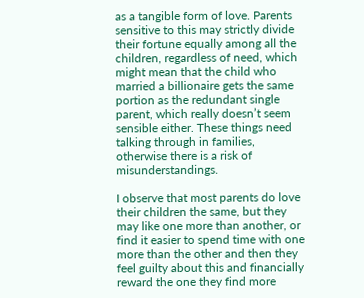as a tangible form of love. Parents sensitive to this may strictly divide their fortune equally among all the children, regardless of need, which might mean that the child who married a billionaire gets the same portion as the redundant single parent, which really doesn’t seem sensible either. These things need talking through in families, otherwise there is a risk of misunderstandings.

I observe that most parents do love their children the same, but they may like one more than another, or find it easier to spend time with one more than the other and then they feel guilty about this and financially reward the one they find more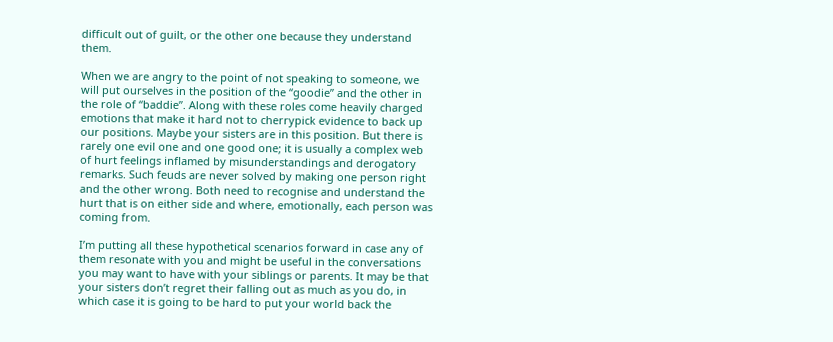difficult out of guilt, or the other one because they understand them.

When we are angry to the point of not speaking to someone, we will put ourselves in the position of the “goodie” and the other in the role of “baddie”. Along with these roles come heavily charged emotions that make it hard not to cherrypick evidence to back up our positions. Maybe your sisters are in this position. But there is rarely one evil one and one good one; it is usually a complex web of hurt feelings inflamed by misunderstandings and derogatory remarks. Such feuds are never solved by making one person right and the other wrong. Both need to recognise and understand the hurt that is on either side and where, emotionally, each person was coming from.

I’m putting all these hypothetical scenarios forward in case any of them resonate with you and might be useful in the conversations you may want to have with your siblings or parents. It may be that your sisters don’t regret their falling out as much as you do, in which case it is going to be hard to put your world back the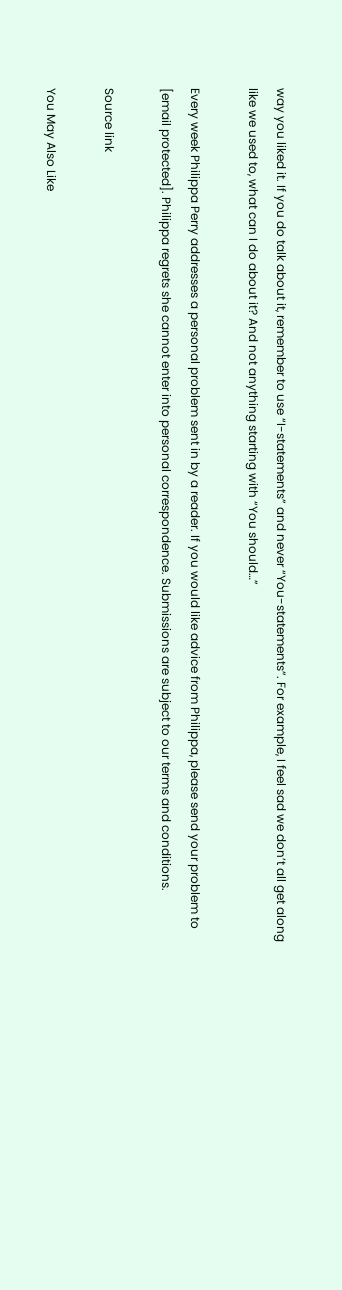way you liked it. If you do talk about it, remember to use “I-statements” and never “You-statements”. For example, I feel sad we don’t all get along like we used to, what can I do about it? And not anything starting with “You should…”

Every week Philippa Perry addresses a personal problem sent in by a reader. If you would like advice from Philippa, please send your problem to [email protected]. Philippa regrets she cannot enter into personal correspondence. Submissions are subject to our terms and conditions.

Source link

You May Also Like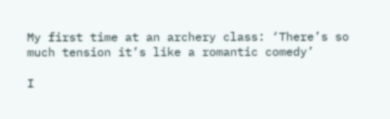My first time at an archery class: ‘There’s so much tension it’s like a romantic comedy’

I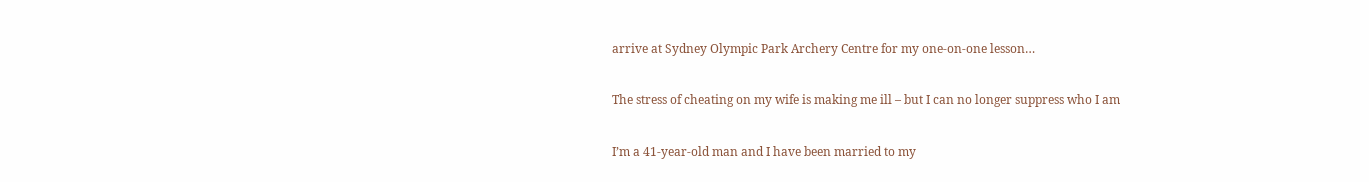arrive at Sydney Olympic Park Archery Centre for my one-on-one lesson…

The stress of cheating on my wife is making me ill – but I can no longer suppress who I am

I’m a 41-year-old man and I have been married to my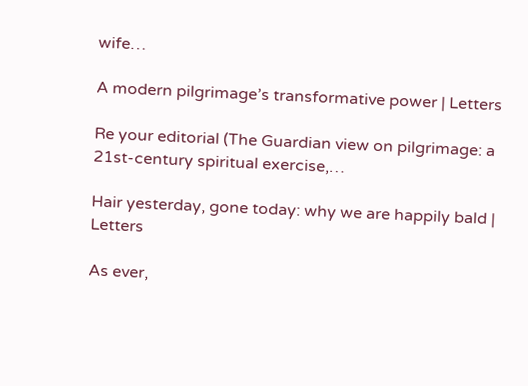wife…

A modern pilgrimage’s transformative power | Letters

Re your editorial (The Guardian view on pilgrimage: a 21st-century spiritual exercise,…

Hair yesterday, gone today: why we are happily bald | Letters

As ever,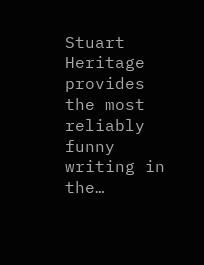Stuart Heritage provides the most reliably funny writing in the…